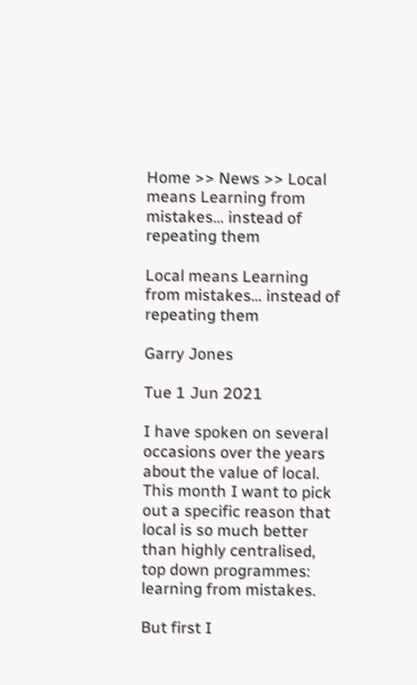Home >> News >> Local means Learning from mistakes… instead of repeating them

Local means Learning from mistakes… instead of repeating them

Garry Jones

Tue 1 Jun 2021

I have spoken on several occasions over the years about the value of local. This month I want to pick out a specific reason that local is so much better than highly centralised, top down programmes: learning from mistakes.

But first I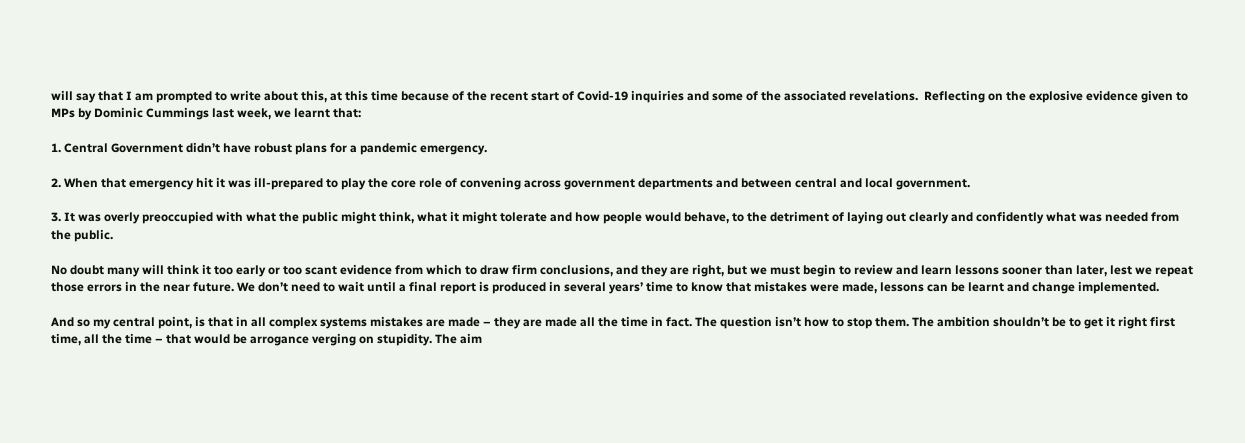will say that I am prompted to write about this, at this time because of the recent start of Covid-19 inquiries and some of the associated revelations.  Reflecting on the explosive evidence given to MPs by Dominic Cummings last week, we learnt that:

1. Central Government didn’t have robust plans for a pandemic emergency.

2. When that emergency hit it was ill-prepared to play the core role of convening across government departments and between central and local government.

3. It was overly preoccupied with what the public might think, what it might tolerate and how people would behave, to the detriment of laying out clearly and confidently what was needed from the public.

No doubt many will think it too early or too scant evidence from which to draw firm conclusions, and they are right, but we must begin to review and learn lessons sooner than later, lest we repeat those errors in the near future. We don’t need to wait until a final report is produced in several years’ time to know that mistakes were made, lessons can be learnt and change implemented.

And so my central point, is that in all complex systems mistakes are made – they are made all the time in fact. The question isn’t how to stop them. The ambition shouldn’t be to get it right first time, all the time – that would be arrogance verging on stupidity. The aim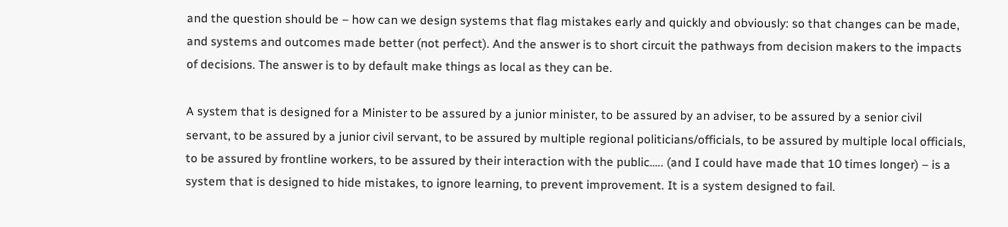and the question should be – how can we design systems that flag mistakes early and quickly and obviously: so that changes can be made, and systems and outcomes made better (not perfect). And the answer is to short circuit the pathways from decision makers to the impacts of decisions. The answer is to by default make things as local as they can be.

A system that is designed for a Minister to be assured by a junior minister, to be assured by an adviser, to be assured by a senior civil servant, to be assured by a junior civil servant, to be assured by multiple regional politicians/officials, to be assured by multiple local officials, to be assured by frontline workers, to be assured by their interaction with the public….. (and I could have made that 10 times longer) – is a system that is designed to hide mistakes, to ignore learning, to prevent improvement. It is a system designed to fail.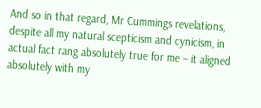And so in that regard, Mr Cummings revelations, despite all my natural scepticism and cynicism, in actual fact rang absolutely true for me – it aligned absolutely with my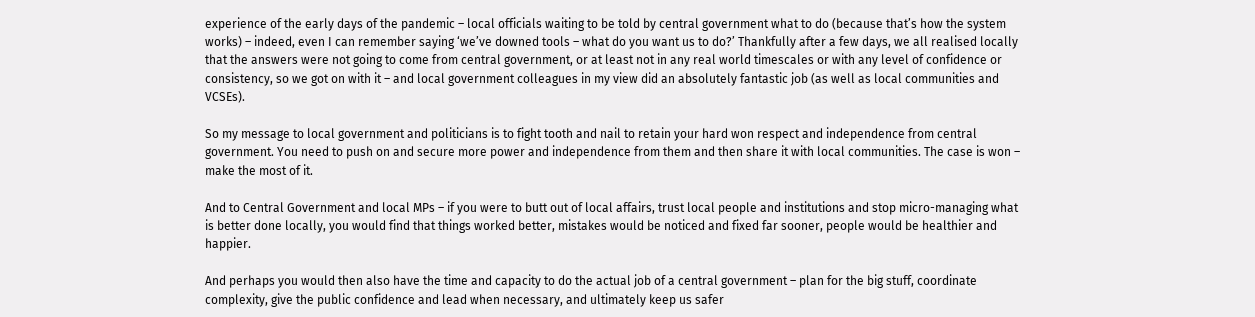experience of the early days of the pandemic – local officials waiting to be told by central government what to do (because that’s how the system works) – indeed, even I can remember saying ‘we’ve downed tools – what do you want us to do?’ Thankfully after a few days, we all realised locally that the answers were not going to come from central government, or at least not in any real world timescales or with any level of confidence or consistency, so we got on with it – and local government colleagues in my view did an absolutely fantastic job (as well as local communities and VCSEs).

So my message to local government and politicians is to fight tooth and nail to retain your hard won respect and independence from central government. You need to push on and secure more power and independence from them and then share it with local communities. The case is won – make the most of it.

And to Central Government and local MPs – if you were to butt out of local affairs, trust local people and institutions and stop micro-managing what is better done locally, you would find that things worked better, mistakes would be noticed and fixed far sooner, people would be healthier and happier.

And perhaps you would then also have the time and capacity to do the actual job of a central government – plan for the big stuff, coordinate complexity, give the public confidence and lead when necessary, and ultimately keep us safer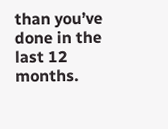than you’ve done in the last 12 months.